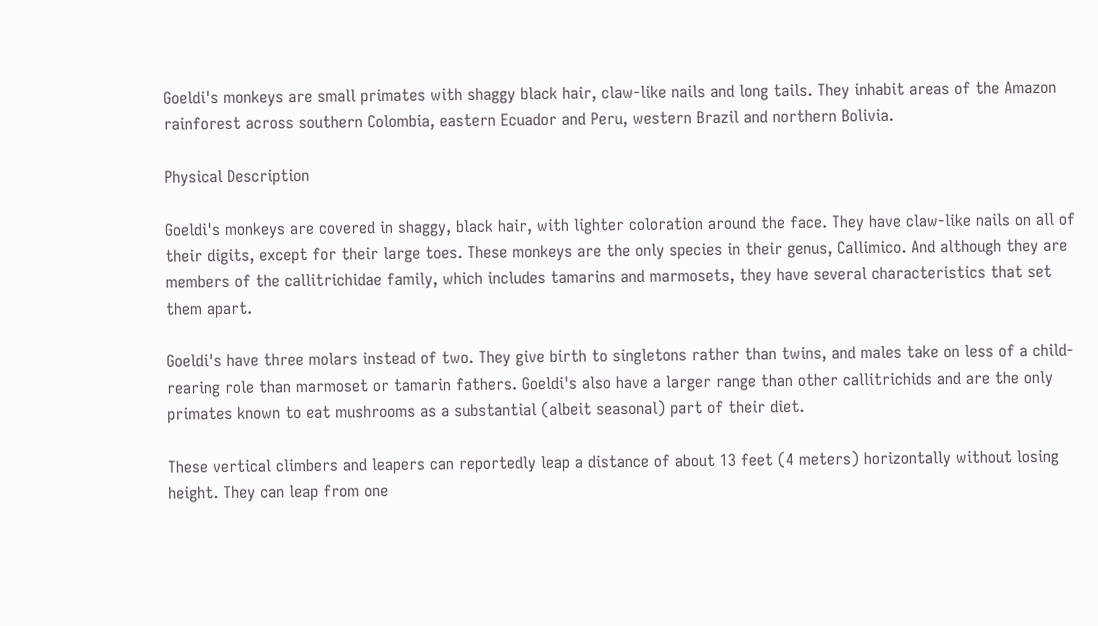Goeldi's monkeys are small primates with shaggy black hair, claw-like nails and long tails. They inhabit areas of the Amazon rainforest across southern Colombia, eastern Ecuador and Peru, western Brazil and northern Bolivia.

Physical Description

Goeldi's monkeys are covered in shaggy, black hair, with lighter coloration around the face. They have claw-like nails on all of their digits, except for their large toes. These monkeys are the only species in their genus, Callimico. And although they are members of the callitrichidae family, which includes tamarins and marmosets, they have several characteristics that set them apart.

Goeldi's have three molars instead of two. They give birth to singletons rather than twins, and males take on less of a child-rearing role than marmoset or tamarin fathers. Goeldi's also have a larger range than other callitrichids and are the only primates known to eat mushrooms as a substantial (albeit seasonal) part of their diet.

These vertical climbers and leapers can reportedly leap a distance of about 13 feet (4 meters) horizontally without losing height. They can leap from one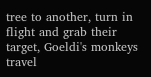tree to another, turn in flight and grab their target, Goeldi's monkeys travel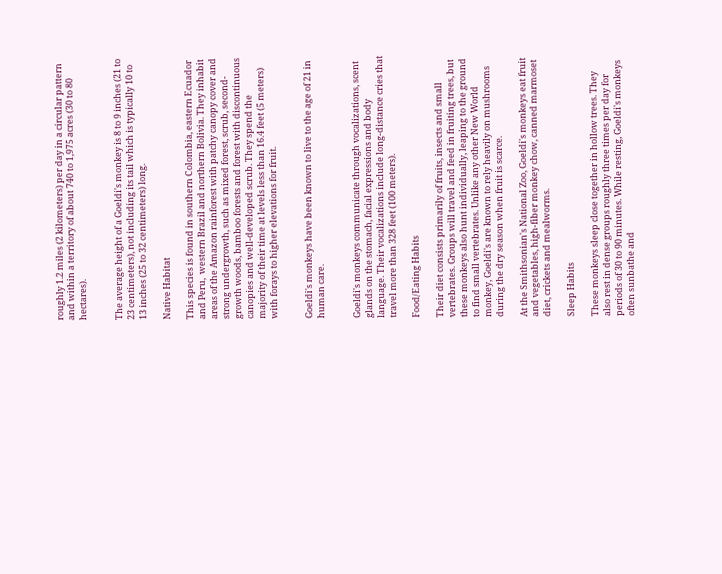roughly 1.2 miles (2 kilometers) per day in a circular pattern and within a territory of about 740 to 1,975 acres (30 to 80 hectares).


The average height of a Goeldi's monkey is 8 to 9 inches (21 to 23 centimeters), not including its tail which is typically 10 to 13 inches (25 to 32 centimeters) long.

Native Habitat

This species is found in southern Colombia, eastern Ecuador and Peru,  western Brazil and northern Bolivia. They inhabit areas of the Amazon rainforest with patchy canopy cover and strong undergrowth, such as mixed forest, scrub, second-growth woods, bamboo forests and forest with discontinuous canopies and well-developed scrub. They spend the majority of their time at levels less than 16.4 feet (5 meters) with forays to higher elevations for fruit.


Goeldi's monkeys have been known to live to the age of 21 in human care.


Goeldi's monkeys communicate through vocalizations, scent glands on the stomach, facial expressions and body language. Their vocalizations include long-distance cries that travel more than 328 feet (100 meters).

Food/Eating Habits

Their diet consists primarily of fruits, insects and small vertebrates. Groups will travel and feed in fruiting trees, but these monkeys also hunt individually, leaping to the ground to find small vertebrates. Unlike any other New World monkey, Goeldi's are known to rely heavily on mushrooms during the dry season when fruit is scarce.

At the Smithsonian's National Zoo, Goeldi's monkeys eat fruit and vegetables, high-fiber monkey chow, canned marmoset diet, crickets and mealworms.

Sleep Habits

These monkeys sleep close together in hollow trees. They also rest in dense groups roughly three times per day for periods of 30 to 90 minutes. While resting, Goeldi's monkeys often sunbathe and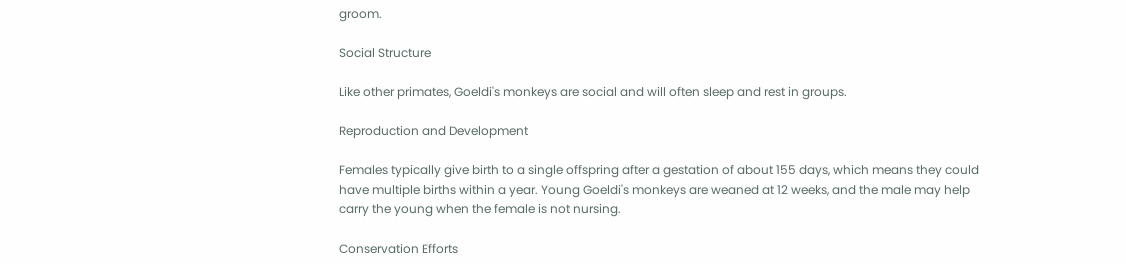groom.

Social Structure

Like other primates, Goeldi's monkeys are social and will often sleep and rest in groups.

Reproduction and Development

Females typically give birth to a single offspring after a gestation of about 155 days, which means they could have multiple births within a year. Young Goeldi's monkeys are weaned at 12 weeks, and the male may help carry the young when the female is not nursing.

Conservation Efforts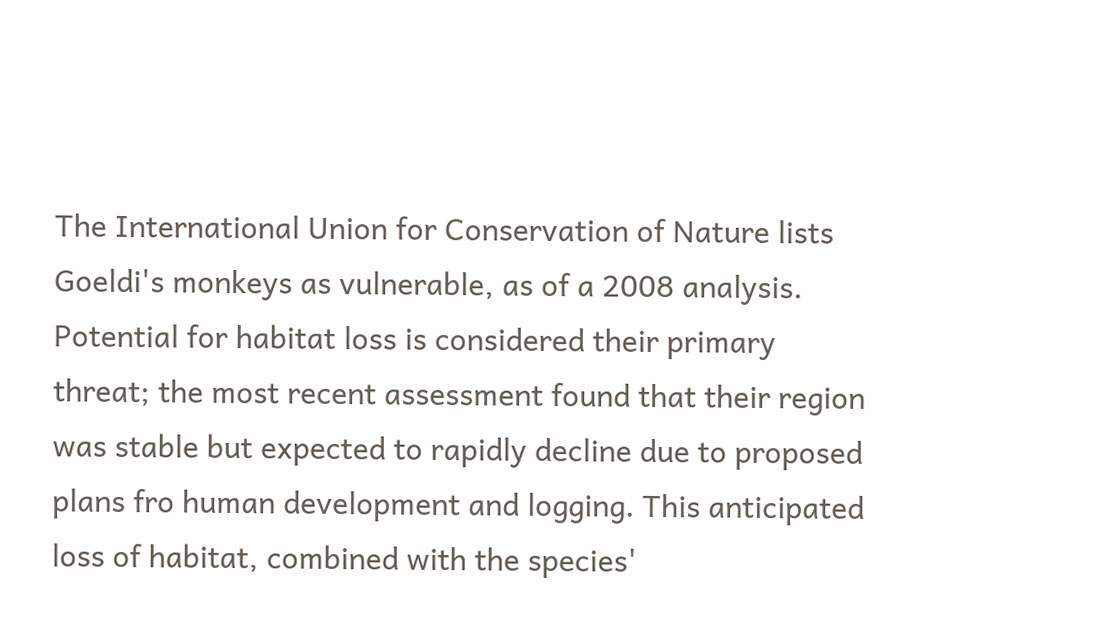The International Union for Conservation of Nature lists Goeldi's monkeys as vulnerable, as of a 2008 analysis. Potential for habitat loss is considered their primary threat; the most recent assessment found that their region was stable but expected to rapidly decline due to proposed plans fro human development and logging. This anticipated loss of habitat, combined with the species'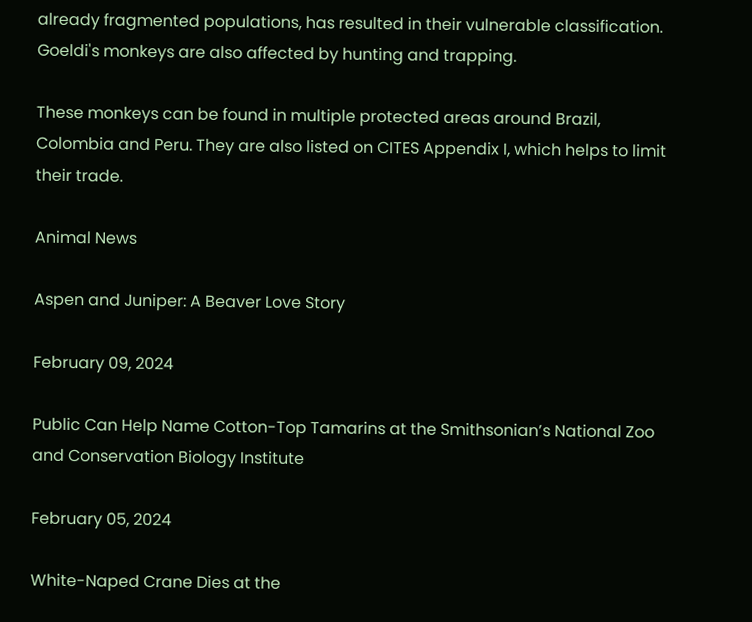already fragmented populations, has resulted in their vulnerable classification. Goeldi's monkeys are also affected by hunting and trapping.

These monkeys can be found in multiple protected areas around Brazil, Colombia and Peru. They are also listed on CITES Appendix I, which helps to limit their trade.

Animal News

Aspen and Juniper: A Beaver Love Story

February 09, 2024

Public Can Help Name Cotton-Top Tamarins at the Smithsonian’s National Zoo and Conservation Biology Institute

February 05, 2024

White-Naped Crane Dies at the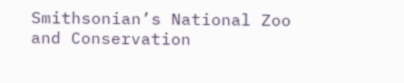Smithsonian’s National Zoo and Conservation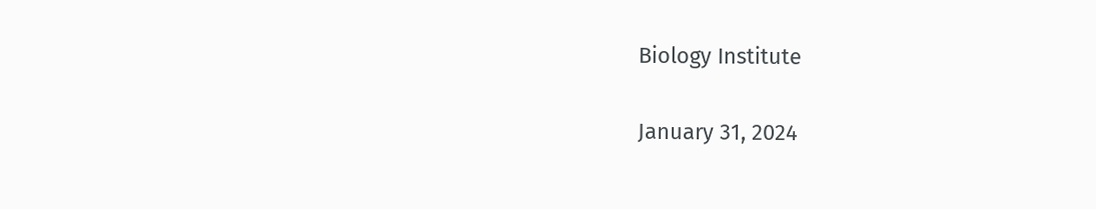Biology Institute

January 31, 2024